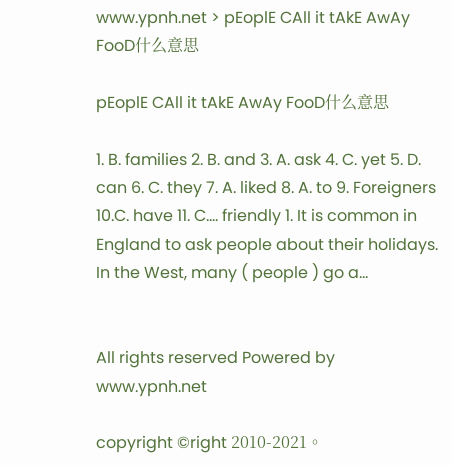www.ypnh.net > pEoplE CAll it tAkE AwAy FooD什么意思

pEoplE CAll it tAkE AwAy FooD什么意思

1. B. families 2. B. and 3. A. ask 4. C. yet 5. D. can 6. C. they 7. A. liked 8. A. to 9. Foreigners 10.C. have 11. C.... friendly 1. It is common in England to ask people about their holidays. In the West, many ( people ) go a...


All rights reserved Powered by www.ypnh.net

copyright ©right 2010-2021。